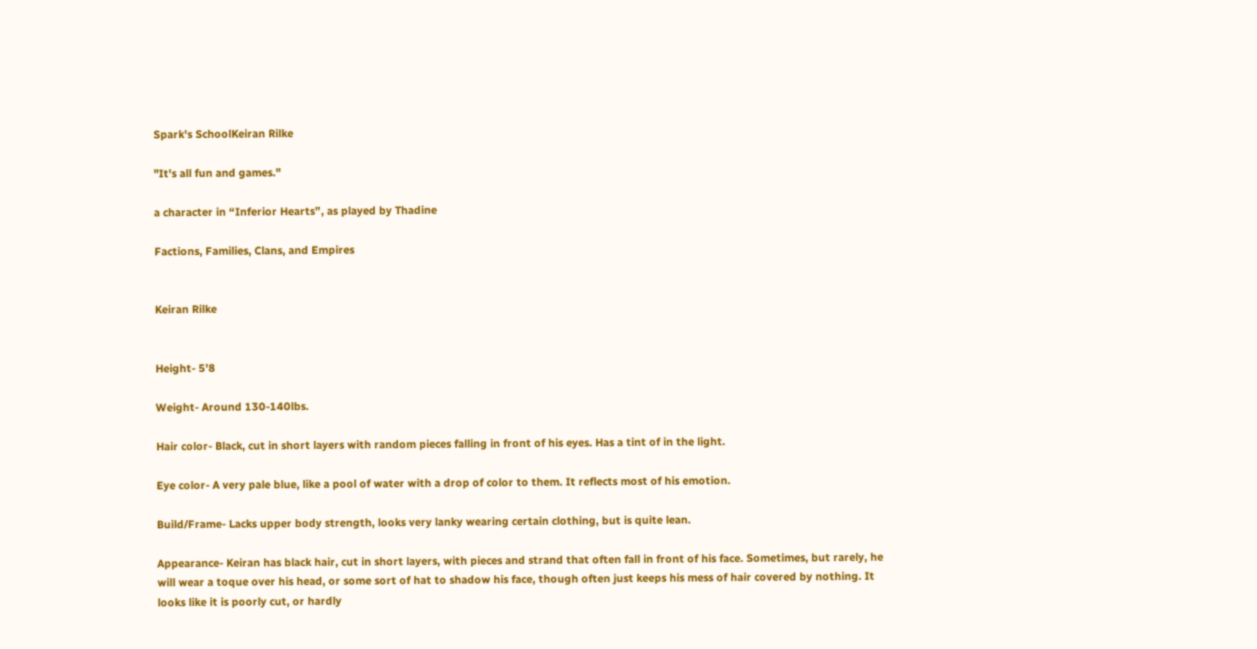Spark's SchoolKeiran Rilke

"It's all fun and games."

a character in “Inferior Hearts”, as played by Thadine

Factions, Families, Clans, and Empires


Keiran Rilke


Height- 5'8

Weight- Around 130-140lbs.

Hair color- Black, cut in short layers with random pieces falling in front of his eyes. Has a tint of in the light.

Eye color- A very pale blue, like a pool of water with a drop of color to them. It reflects most of his emotion.

Build/Frame- Lacks upper body strength, looks very lanky wearing certain clothing, but is quite lean.

Appearance- Keiran has black hair, cut in short layers, with pieces and strand that often fall in front of his face. Sometimes, but rarely, he will wear a toque over his head, or some sort of hat to shadow his face, though often just keeps his mess of hair covered by nothing. It looks like it is poorly cut, or hardly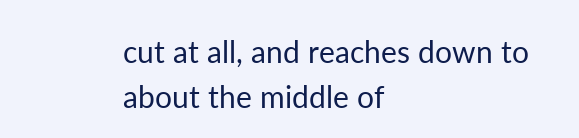cut at all, and reaches down to about the middle of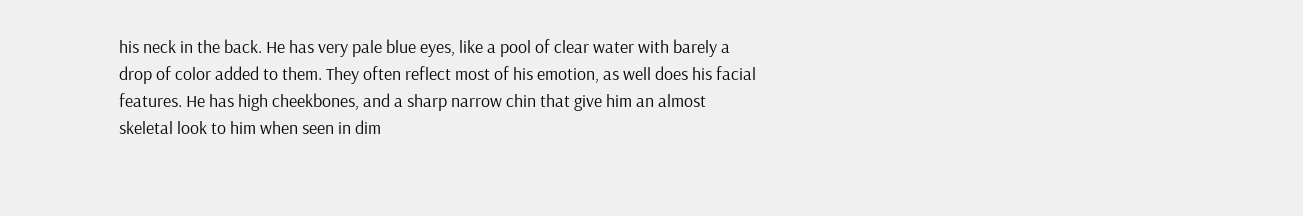his neck in the back. He has very pale blue eyes, like a pool of clear water with barely a drop of color added to them. They often reflect most of his emotion, as well does his facial features. He has high cheekbones, and a sharp narrow chin that give him an almost skeletal look to him when seen in dim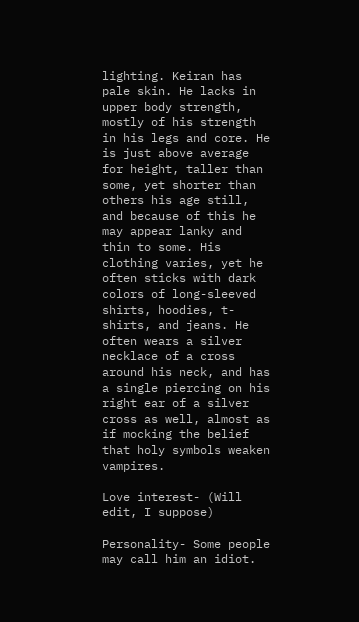lighting. Keiran has pale skin. He lacks in upper body strength, mostly of his strength in his legs and core. He is just above average for height, taller than some, yet shorter than others his age still, and because of this he may appear lanky and thin to some. His clothing varies, yet he often sticks with dark colors of long-sleeved shirts, hoodies, t-shirts, and jeans. He often wears a silver necklace of a cross around his neck, and has a single piercing on his right ear of a silver cross as well, almost as if mocking the belief that holy symbols weaken vampires.

Love interest- (Will edit, I suppose)

Personality- Some people may call him an idiot.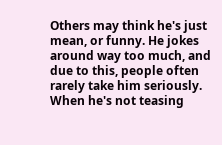Others may think he's just mean, or funny. He jokes around way too much, and due to this, people often rarely take him seriously. When he's not teasing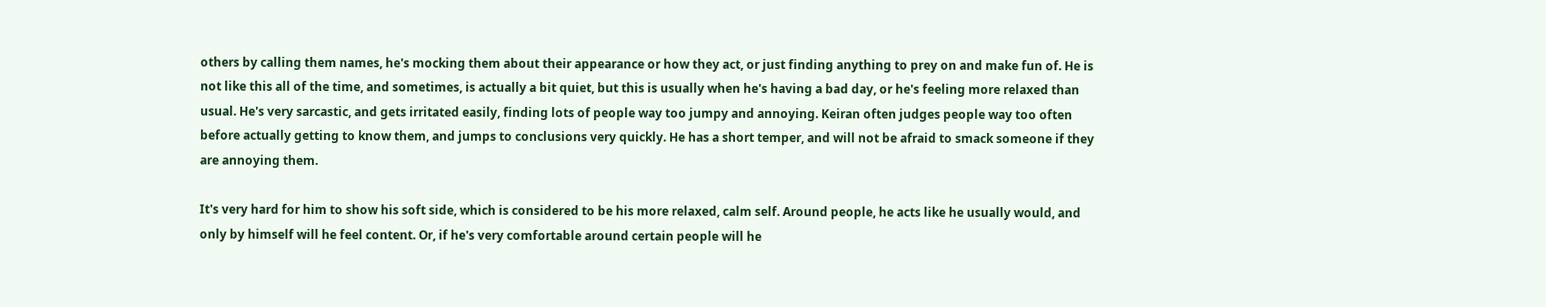others by calling them names, he's mocking them about their appearance or how they act, or just finding anything to prey on and make fun of. He is not like this all of the time, and sometimes, is actually a bit quiet, but this is usually when he's having a bad day, or he's feeling more relaxed than usual. He's very sarcastic, and gets irritated easily, finding lots of people way too jumpy and annoying. Keiran often judges people way too often before actually getting to know them, and jumps to conclusions very quickly. He has a short temper, and will not be afraid to smack someone if they are annoying them.

It's very hard for him to show his soft side, which is considered to be his more relaxed, calm self. Around people, he acts like he usually would, and only by himself will he feel content. Or, if he's very comfortable around certain people will he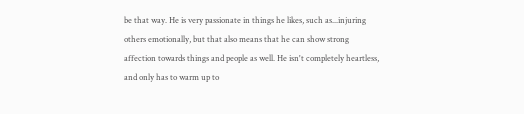be that way. He is very passionate in things he likes, such as...injuring others emotionally, but that also means that he can show strong affection towards things and people as well. He isn't completely heartless, and only has to warm up to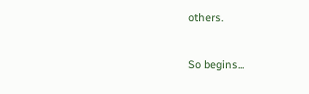others.

So begins...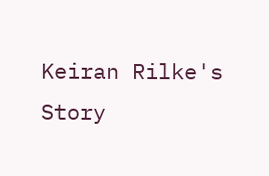Keiran Rilke's Story